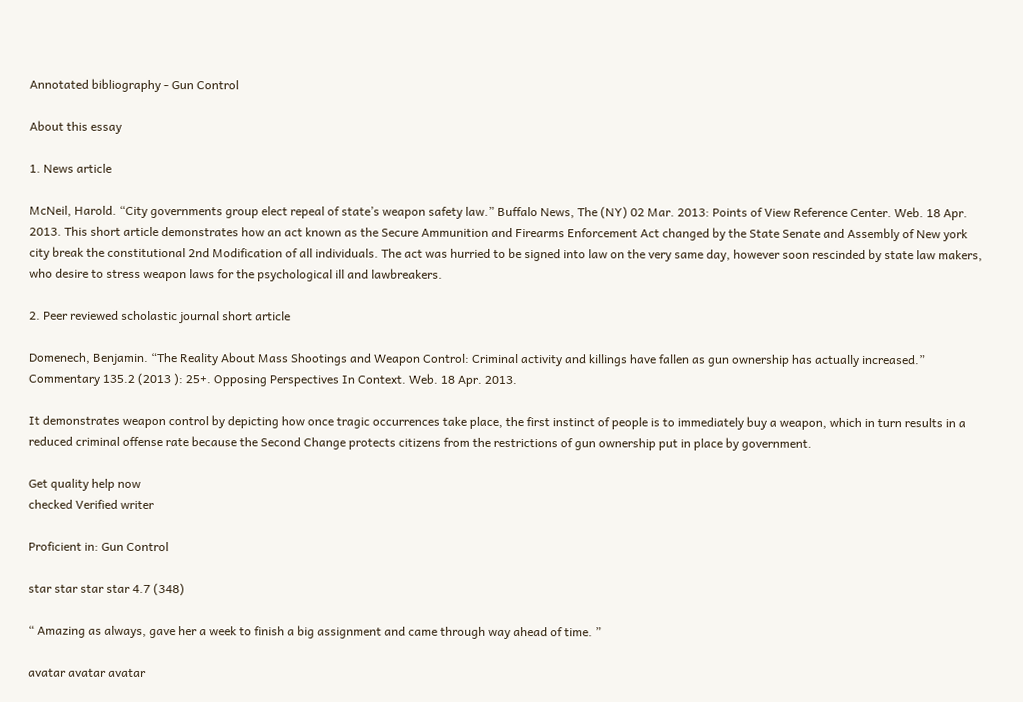Annotated bibliography - Gun Control

About this essay

1. News article

McNeil, Harold. “City governments group elect repeal of state’s weapon safety law.” Buffalo News, The (NY) 02 Mar. 2013: Points of View Reference Center. Web. 18 Apr. 2013. This short article demonstrates how an act known as the Secure Ammunition and Firearms Enforcement Act changed by the State Senate and Assembly of New york city break the constitutional 2nd Modification of all individuals. The act was hurried to be signed into law on the very same day, however soon rescinded by state law makers, who desire to stress weapon laws for the psychological ill and lawbreakers.

2. Peer reviewed scholastic journal short article

Domenech, Benjamin. “The Reality About Mass Shootings and Weapon Control: Criminal activity and killings have fallen as gun ownership has actually increased.” Commentary 135.2 (2013 ): 25+. Opposing Perspectives In Context. Web. 18 Apr. 2013.

It demonstrates weapon control by depicting how once tragic occurrences take place, the first instinct of people is to immediately buy a weapon, which in turn results in a reduced criminal offense rate because the Second Change protects citizens from the restrictions of gun ownership put in place by government.

Get quality help now
checked Verified writer

Proficient in: Gun Control

star star star star 4.7 (348)

“ Amazing as always, gave her a week to finish a big assignment and came through way ahead of time. ”

avatar avatar avatar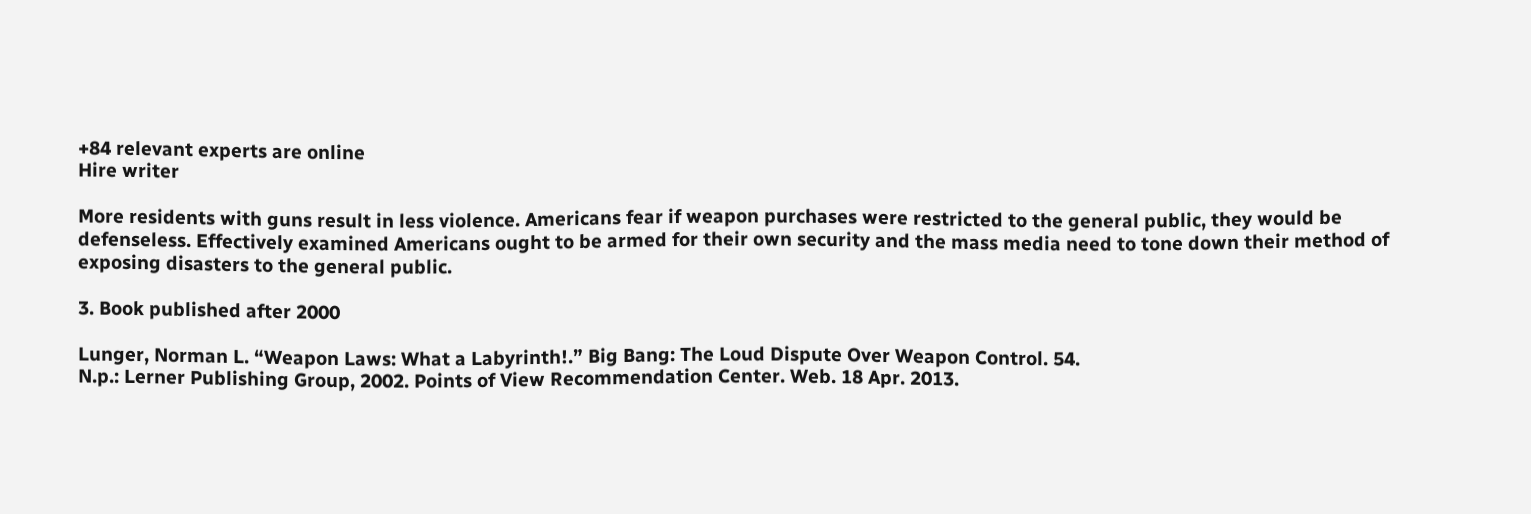+84 relevant experts are online
Hire writer

More residents with guns result in less violence. Americans fear if weapon purchases were restricted to the general public, they would be defenseless. Effectively examined Americans ought to be armed for their own security and the mass media need to tone down their method of exposing disasters to the general public.

3. Book published after 2000

Lunger, Norman L. “Weapon Laws: What a Labyrinth!.” Big Bang: The Loud Dispute Over Weapon Control. 54.
N.p.: Lerner Publishing Group, 2002. Points of View Recommendation Center. Web. 18 Apr. 2013.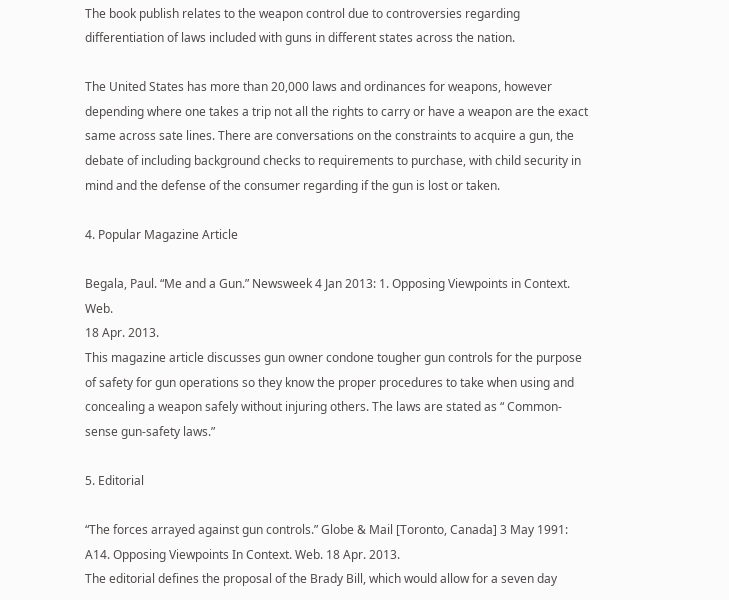The book publish relates to the weapon control due to controversies regarding differentiation of laws included with guns in different states across the nation.

The United States has more than 20,000 laws and ordinances for weapons, however depending where one takes a trip not all the rights to carry or have a weapon are the exact same across sate lines. There are conversations on the constraints to acquire a gun, the debate of including background checks to requirements to purchase, with child security in mind and the defense of the consumer regarding if the gun is lost or taken.

4. Popular Magazine Article

Begala, Paul. “Me and a Gun.” Newsweek 4 Jan 2013: 1. Opposing Viewpoints in Context. Web.
18 Apr. 2013.
This magazine article discusses gun owner condone tougher gun controls for the purpose of safety for gun operations so they know the proper procedures to take when using and concealing a weapon safely without injuring others. The laws are stated as “ Common-sense gun-safety laws.”

5. Editorial

“The forces arrayed against gun controls.” Globe & Mail [Toronto, Canada] 3 May 1991: A14. Opposing Viewpoints In Context. Web. 18 Apr. 2013.
The editorial defines the proposal of the Brady Bill, which would allow for a seven day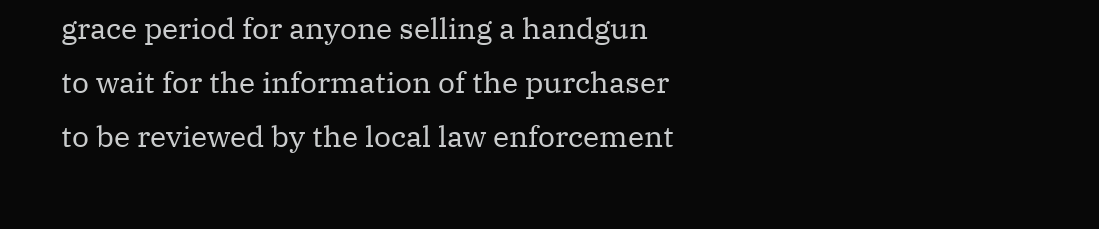grace period for anyone selling a handgun to wait for the information of the purchaser to be reviewed by the local law enforcement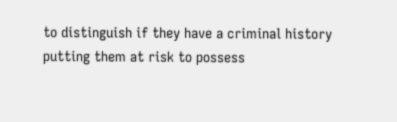to distinguish if they have a criminal history putting them at risk to possess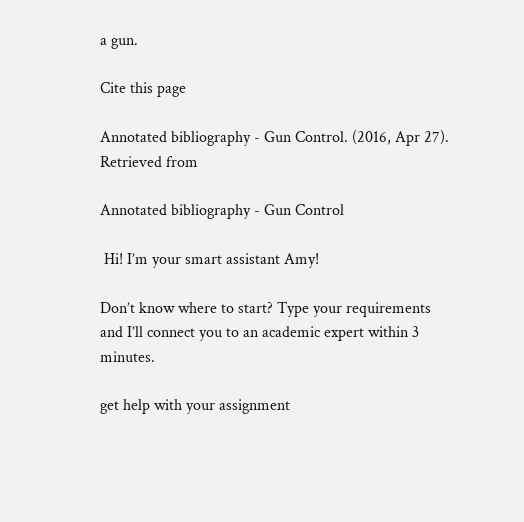a gun.

Cite this page

Annotated bibliography - Gun Control. (2016, Apr 27). Retrieved from

Annotated bibliography - Gun Control

 Hi! I’m your smart assistant Amy!

Don’t know where to start? Type your requirements and I’ll connect you to an academic expert within 3 minutes.

get help with your assignment